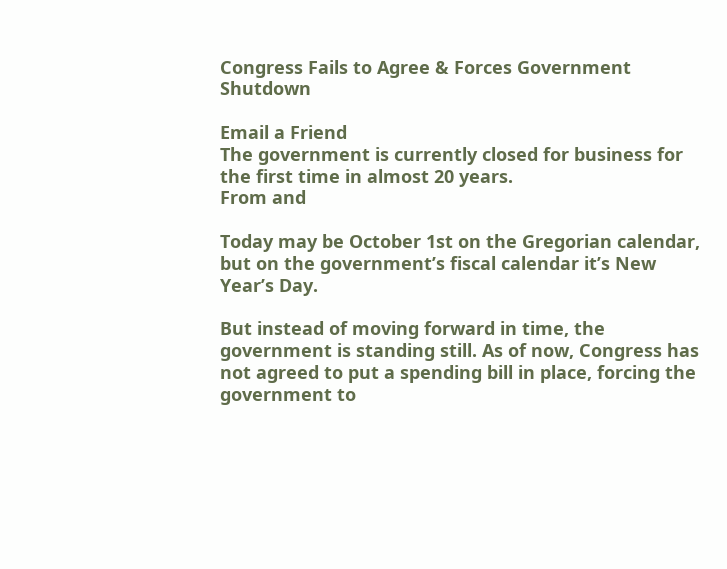Congress Fails to Agree & Forces Government Shutdown

Email a Friend
The government is currently closed for business for the first time in almost 20 years.
From and

Today may be October 1st on the Gregorian calendar, but on the government’s fiscal calendar it’s New Year’s Day.

But instead of moving forward in time, the government is standing still. As of now, Congress has not agreed to put a spending bill in place, forcing the government to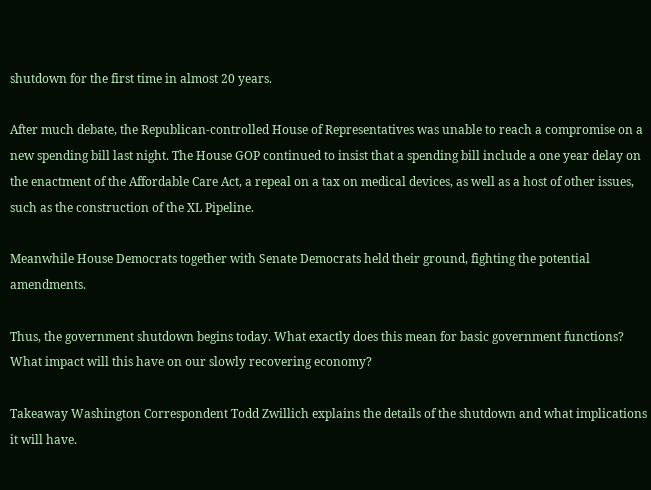shutdown for the first time in almost 20 years.

After much debate, the Republican-controlled House of Representatives was unable to reach a compromise on a new spending bill last night. The House GOP continued to insist that a spending bill include a one year delay on the enactment of the Affordable Care Act, a repeal on a tax on medical devices, as well as a host of other issues, such as the construction of the XL Pipeline.

Meanwhile House Democrats together with Senate Democrats held their ground, fighting the potential amendments.

Thus, the government shutdown begins today. What exactly does this mean for basic government functions? What impact will this have on our slowly recovering economy?

Takeaway Washington Correspondent Todd Zwillich explains the details of the shutdown and what implications it will have.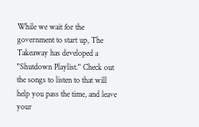While we wait for the government to start up, The Takeaway has developed a "Shutdown Playlist." Check out the songs to listen to that will help you pass the time, and leave your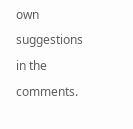own suggestions in the comments.